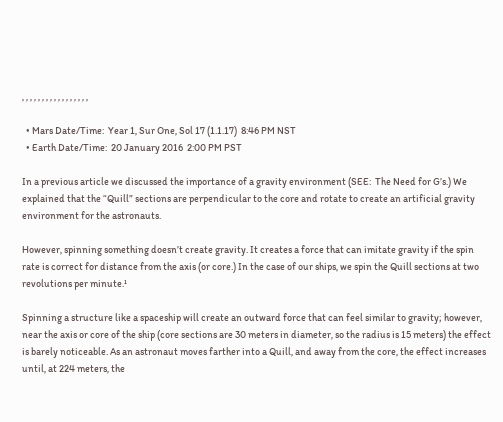, , , , , , , , , , , , , , , , ,

  • Mars Date/Time:  Year 1, Sur One, Sol 17 (1.1.17)  8:46 PM NST
  • Earth Date/Time:  20 January 2016  2:00 PM PST

In a previous article we discussed the importance of a gravity environment (SEE:  The Need for G’s.) We explained that the “Quill” sections are perpendicular to the core and rotate to create an artificial gravity environment for the astronauts.

However, spinning something doesn’t create gravity. It creates a force that can imitate gravity if the spin rate is correct for distance from the axis (or core.) In the case of our ships, we spin the Quill sections at two revolutions per minute.¹

Spinning a structure like a spaceship will create an outward force that can feel similar to gravity; however, near the axis or core of the ship (core sections are 30 meters in diameter, so the radius is 15 meters) the effect is barely noticeable. As an astronaut moves farther into a Quill, and away from the core, the effect increases until, at 224 meters, the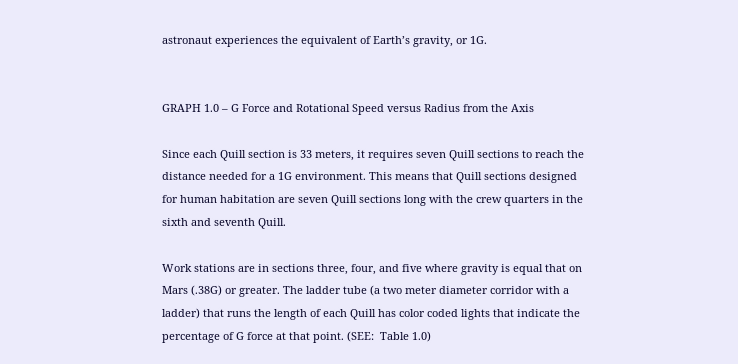astronaut experiences the equivalent of Earth’s gravity, or 1G.


GRAPH 1.0 – G Force and Rotational Speed versus Radius from the Axis

Since each Quill section is 33 meters, it requires seven Quill sections to reach the distance needed for a 1G environment. This means that Quill sections designed for human habitation are seven Quill sections long with the crew quarters in the sixth and seventh Quill.

Work stations are in sections three, four, and five where gravity is equal that on Mars (.38G) or greater. The ladder tube (a two meter diameter corridor with a ladder) that runs the length of each Quill has color coded lights that indicate the percentage of G force at that point. (SEE:  Table 1.0)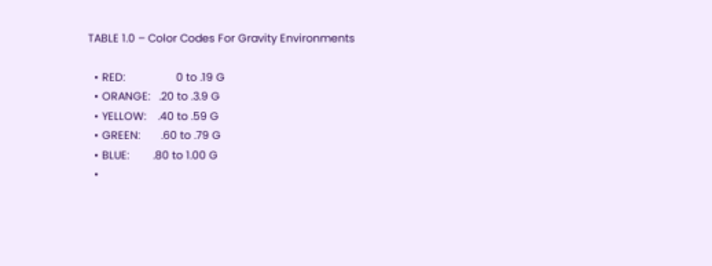TABLE 1.0 – Color Codes For Gravity Environments

  • RED:                 0 to .19 G
  • ORANGE:   .20 to .3.9 G
  • YELLOW:    .40 to .59 G
  • GREEN:       .60 to .79 G
  • BLUE:        .80 to 1.00 G
  •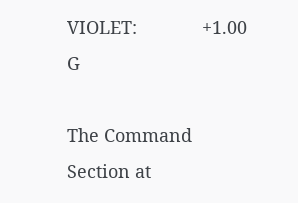VIOLET:             +1.00 G

The Command Section at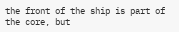the front of the ship is part of the core, but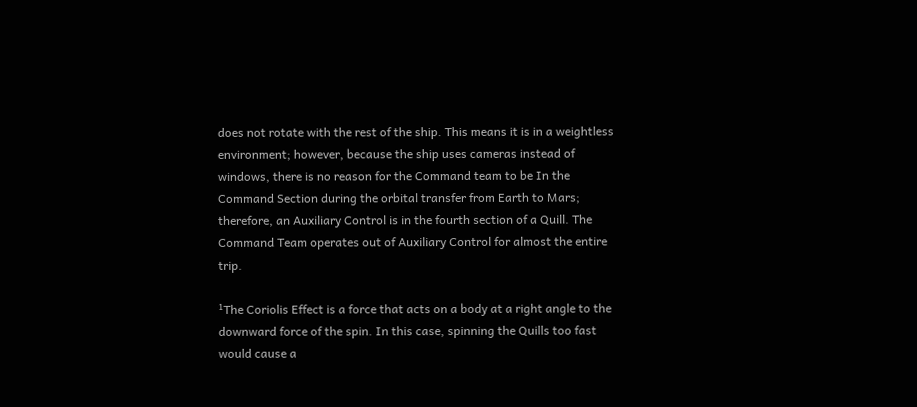does not rotate with the rest of the ship. This means it is in a weightless environment; however, because the ship uses cameras instead of windows, there is no reason for the Command team to be In the Command Section during the orbital transfer from Earth to Mars; therefore, an Auxiliary Control is in the fourth section of a Quill. The Command Team operates out of Auxiliary Control for almost the entire trip.

¹The Coriolis Effect is a force that acts on a body at a right angle to the downward force of the spin. In this case, spinning the Quills too fast would cause a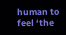human to feel ‘the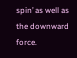spin’ as well as the downward force.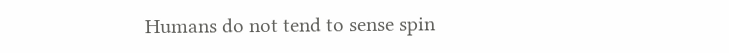Humans do not tend to sense spin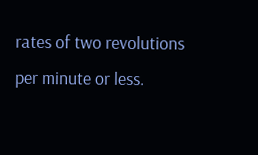rates of two revolutions per minute or less.